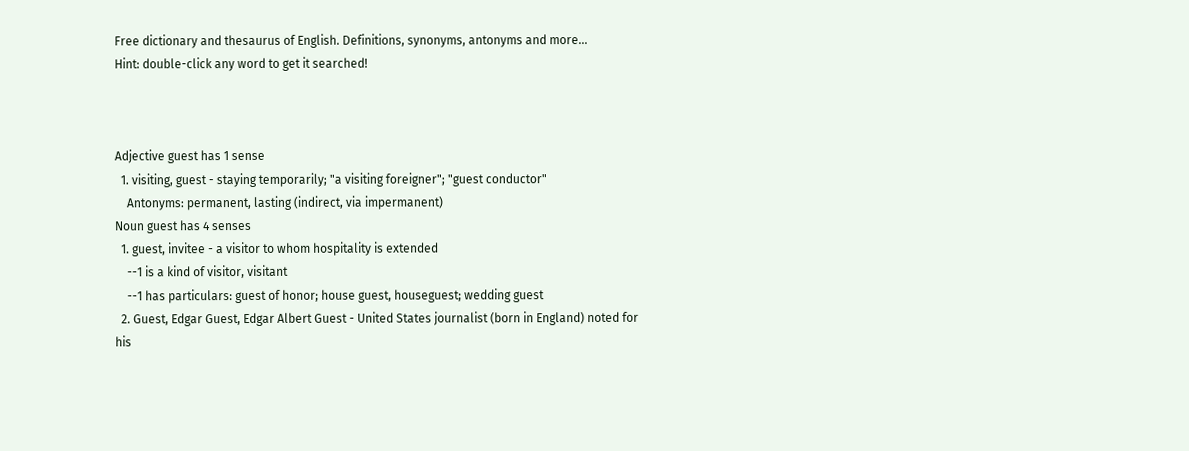Free dictionary and thesaurus of English. Definitions, synonyms, antonyms and more...
Hint: double-click any word to get it searched!



Adjective guest has 1 sense
  1. visiting, guest - staying temporarily; "a visiting foreigner"; "guest conductor"
    Antonyms: permanent, lasting (indirect, via impermanent)
Noun guest has 4 senses
  1. guest, invitee - a visitor to whom hospitality is extended
    --1 is a kind of visitor, visitant
    --1 has particulars: guest of honor; house guest, houseguest; wedding guest
  2. Guest, Edgar Guest, Edgar Albert Guest - United States journalist (born in England) noted for his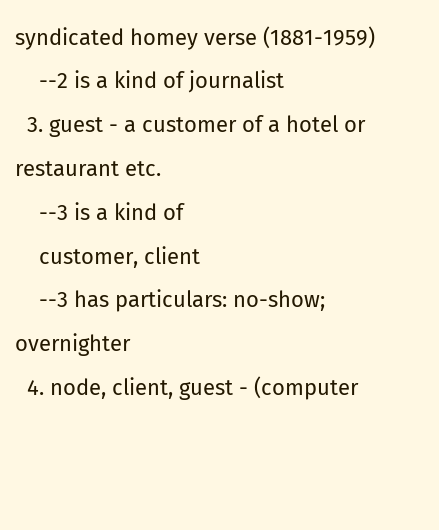syndicated homey verse (1881-1959)
    --2 is a kind of journalist
  3. guest - a customer of a hotel or restaurant etc.
    --3 is a kind of
    customer, client
    --3 has particulars: no-show; overnighter
  4. node, client, guest - (computer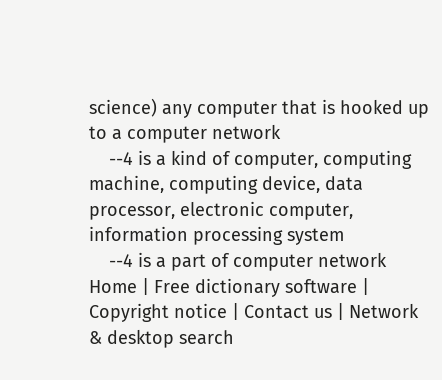science) any computer that is hooked up to a computer network
    --4 is a kind of computer, computing machine, computing device, data processor, electronic computer, information processing system
    --4 is a part of computer network
Home | Free dictionary software | Copyright notice | Contact us | Network & desktop search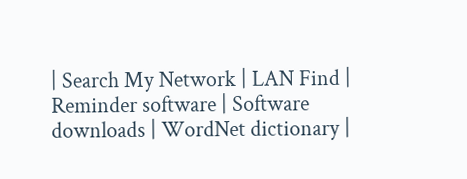| Search My Network | LAN Find | Reminder software | Software downloads | WordNet dictionary |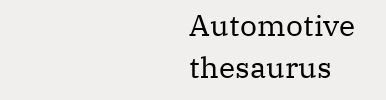Automotive thesaurus